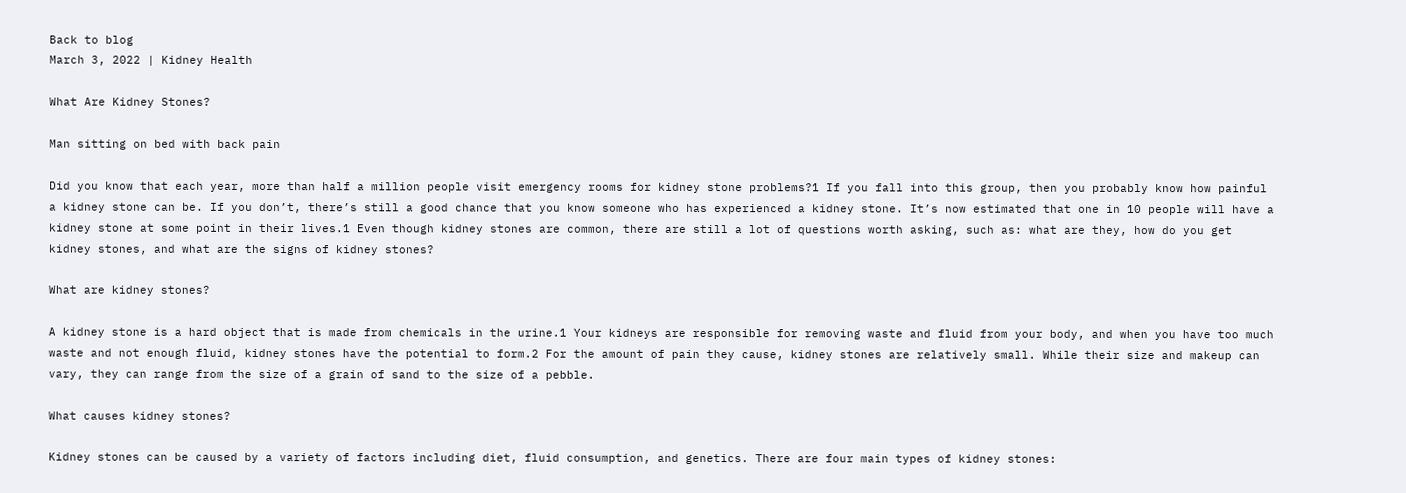Back to blog
March 3, 2022 | Kidney Health

What Are Kidney Stones?

Man sitting on bed with back pain

Did you know that each year, more than half a million people visit emergency rooms for kidney stone problems?1 If you fall into this group, then you probably know how painful a kidney stone can be. If you don’t, there’s still a good chance that you know someone who has experienced a kidney stone. It’s now estimated that one in 10 people will have a kidney stone at some point in their lives.1 Even though kidney stones are common, there are still a lot of questions worth asking, such as: what are they, how do you get kidney stones, and what are the signs of kidney stones?

What are kidney stones?

A kidney stone is a hard object that is made from chemicals in the urine.1 Your kidneys are responsible for removing waste and fluid from your body, and when you have too much waste and not enough fluid, kidney stones have the potential to form.2 For the amount of pain they cause, kidney stones are relatively small. While their size and makeup can vary, they can range from the size of a grain of sand to the size of a pebble.

What causes kidney stones?

Kidney stones can be caused by a variety of factors including diet, fluid consumption, and genetics. There are four main types of kidney stones: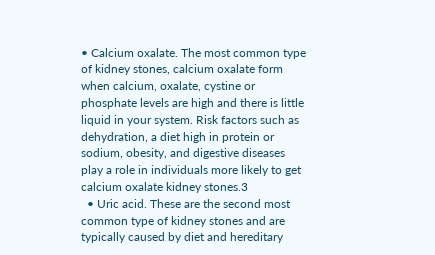• Calcium oxalate. The most common type of kidney stones, calcium oxalate form when calcium, oxalate, cystine or phosphate levels are high and there is little liquid in your system. Risk factors such as dehydration, a diet high in protein or sodium, obesity, and digestive diseases play a role in individuals more likely to get calcium oxalate kidney stones.3
  • Uric acid. These are the second most common type of kidney stones and are typically caused by diet and hereditary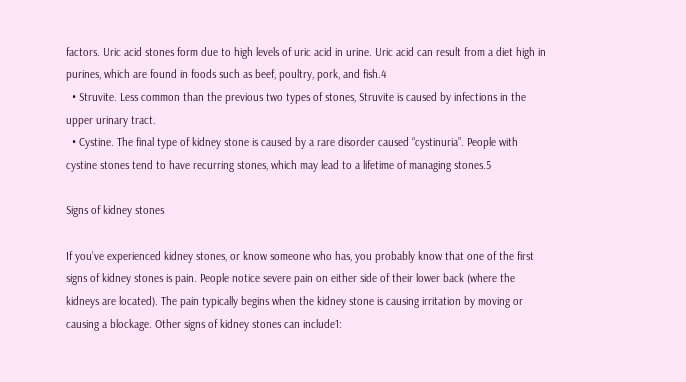factors. Uric acid stones form due to high levels of uric acid in urine. Uric acid can result from a diet high in purines, which are found in foods such as beef, poultry, pork, and fish.4
  • Struvite. Less common than the previous two types of stones, Struvite is caused by infections in the upper urinary tract.
  • Cystine. The final type of kidney stone is caused by a rare disorder caused “cystinuria”. People with cystine stones tend to have recurring stones, which may lead to a lifetime of managing stones.5

Signs of kidney stones

If you’ve experienced kidney stones, or know someone who has, you probably know that one of the first signs of kidney stones is pain. People notice severe pain on either side of their lower back (where the kidneys are located). The pain typically begins when the kidney stone is causing irritation by moving or causing a blockage. Other signs of kidney stones can include1: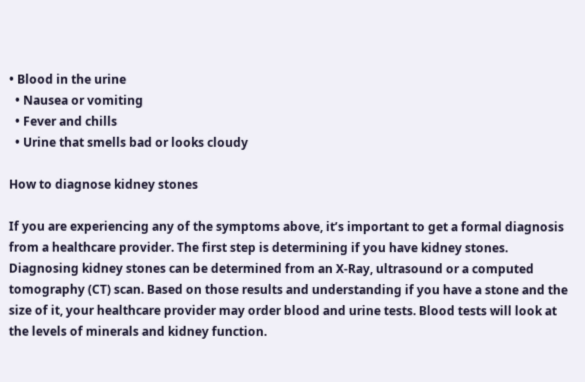• Blood in the urine
  • Nausea or vomiting
  • Fever and chills
  • Urine that smells bad or looks cloudy

How to diagnose kidney stones

If you are experiencing any of the symptoms above, it’s important to get a formal diagnosis from a healthcare provider. The first step is determining if you have kidney stones. Diagnosing kidney stones can be determined from an X-Ray, ultrasound or a computed tomography (CT) scan. Based on those results and understanding if you have a stone and the size of it, your healthcare provider may order blood and urine tests. Blood tests will look at the levels of minerals and kidney function.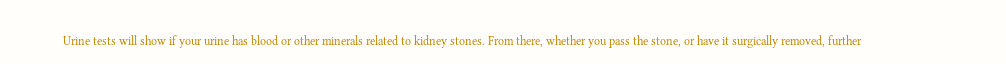Urine tests will show if your urine has blood or other minerals related to kidney stones. From there, whether you pass the stone, or have it surgically removed, further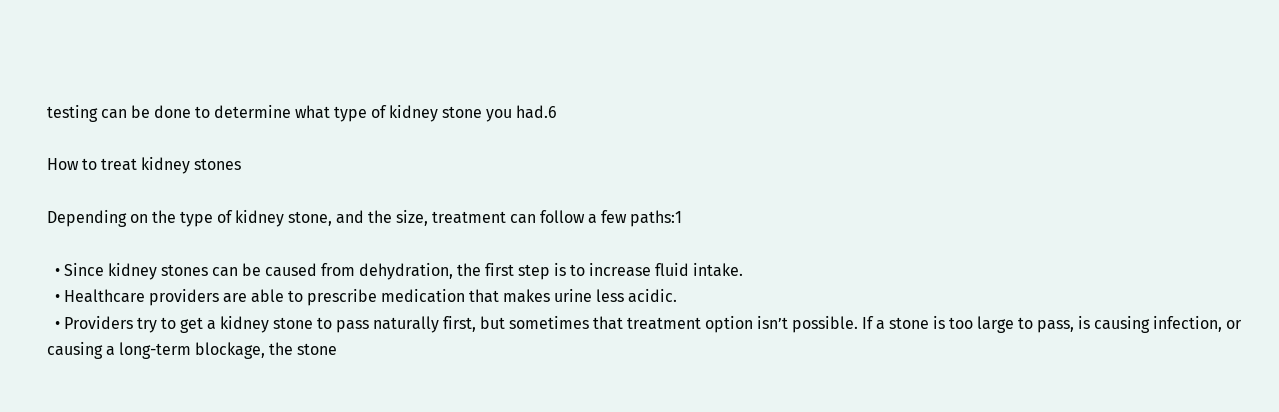testing can be done to determine what type of kidney stone you had.6

How to treat kidney stones

Depending on the type of kidney stone, and the size, treatment can follow a few paths:1

  • Since kidney stones can be caused from dehydration, the first step is to increase fluid intake.
  • Healthcare providers are able to prescribe medication that makes urine less acidic.
  • Providers try to get a kidney stone to pass naturally first, but sometimes that treatment option isn’t possible. If a stone is too large to pass, is causing infection, or causing a long-term blockage, the stone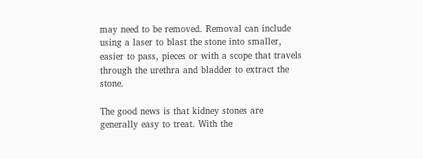may need to be removed. Removal can include using a laser to blast the stone into smaller, easier to pass, pieces or with a scope that travels through the urethra and bladder to extract the stone.

The good news is that kidney stones are generally easy to treat. With the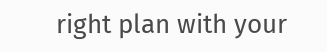right plan with your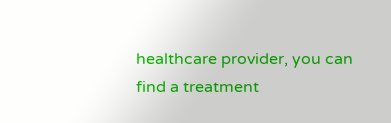healthcare provider, you can find a treatment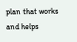plan that works and helps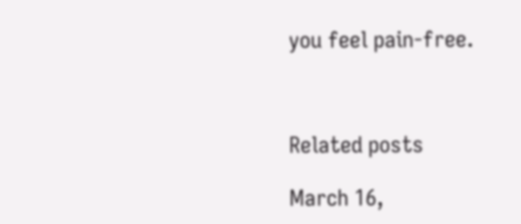you feel pain-free.



Related posts

March 16,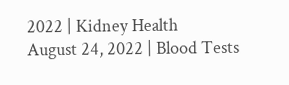2022 | Kidney Health
August 24, 2022 | Blood Tests